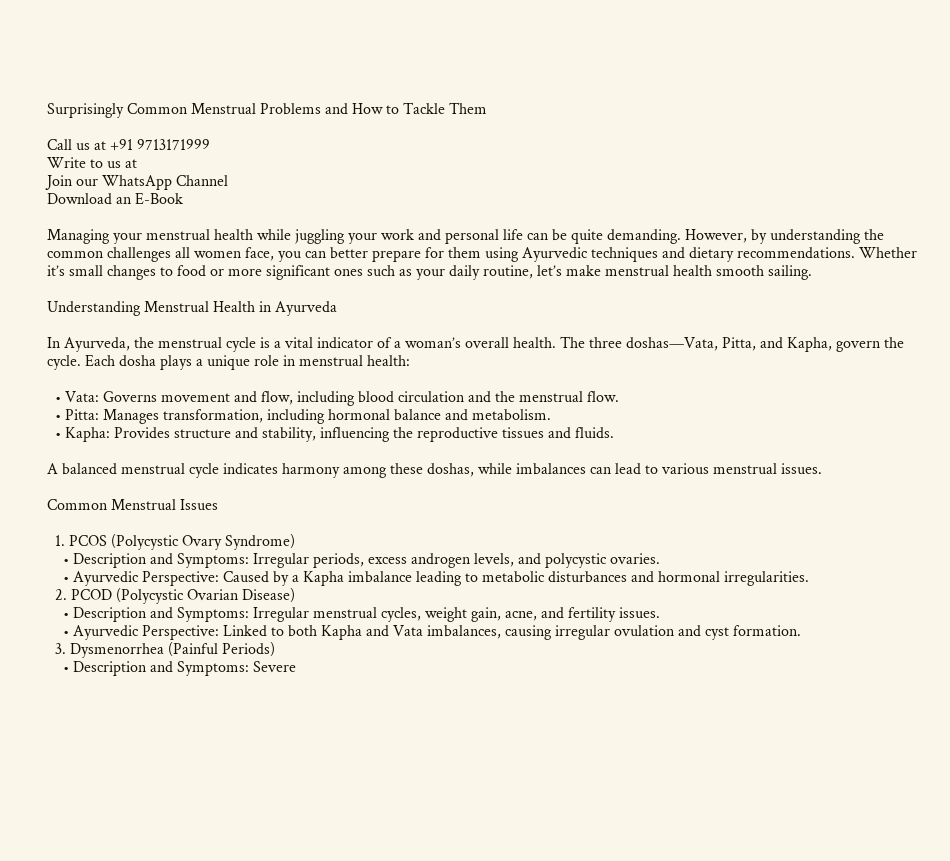Surprisingly Common Menstrual Problems and How to Tackle Them

Call us at +91 9713171999
Write to us at
Join our WhatsApp Channel
Download an E-Book

Managing your menstrual health while juggling your work and personal life can be quite demanding. However, by understanding the common challenges all women face, you can better prepare for them using Ayurvedic techniques and dietary recommendations. Whether it’s small changes to food or more significant ones such as your daily routine, let’s make menstrual health smooth sailing.

Understanding Menstrual Health in Ayurveda

In Ayurveda, the menstrual cycle is a vital indicator of a woman’s overall health. The three doshas—Vata, Pitta, and Kapha, govern the cycle. Each dosha plays a unique role in menstrual health:

  • Vata: Governs movement and flow, including blood circulation and the menstrual flow.
  • Pitta: Manages transformation, including hormonal balance and metabolism.
  • Kapha: Provides structure and stability, influencing the reproductive tissues and fluids.

A balanced menstrual cycle indicates harmony among these doshas, while imbalances can lead to various menstrual issues.

Common Menstrual Issues

  1. PCOS (Polycystic Ovary Syndrome)
    • Description and Symptoms: Irregular periods, excess androgen levels, and polycystic ovaries.
    • Ayurvedic Perspective: Caused by a Kapha imbalance leading to metabolic disturbances and hormonal irregularities.
  2. PCOD (Polycystic Ovarian Disease)
    • Description and Symptoms: Irregular menstrual cycles, weight gain, acne, and fertility issues.
    • Ayurvedic Perspective: Linked to both Kapha and Vata imbalances, causing irregular ovulation and cyst formation.
  3. Dysmenorrhea (Painful Periods)
    • Description and Symptoms: Severe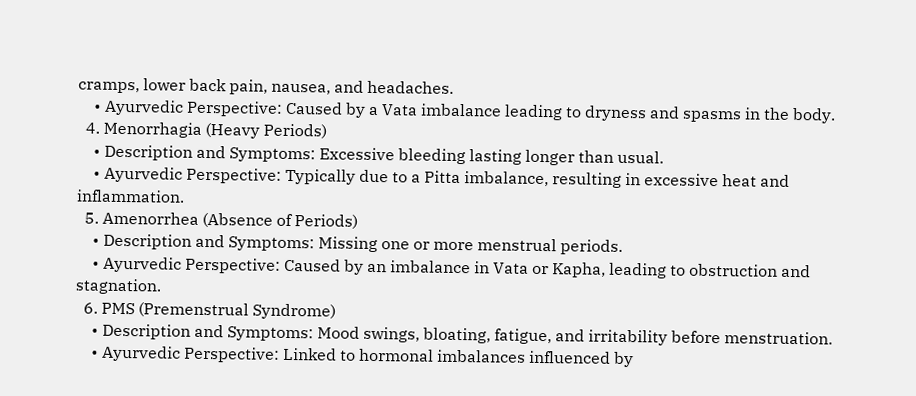cramps, lower back pain, nausea, and headaches.
    • Ayurvedic Perspective: Caused by a Vata imbalance leading to dryness and spasms in the body.
  4. Menorrhagia (Heavy Periods)
    • Description and Symptoms: Excessive bleeding lasting longer than usual.
    • Ayurvedic Perspective: Typically due to a Pitta imbalance, resulting in excessive heat and inflammation.
  5. Amenorrhea (Absence of Periods)
    • Description and Symptoms: Missing one or more menstrual periods.
    • Ayurvedic Perspective: Caused by an imbalance in Vata or Kapha, leading to obstruction and stagnation.
  6. PMS (Premenstrual Syndrome)
    • Description and Symptoms: Mood swings, bloating, fatigue, and irritability before menstruation.
    • Ayurvedic Perspective: Linked to hormonal imbalances influenced by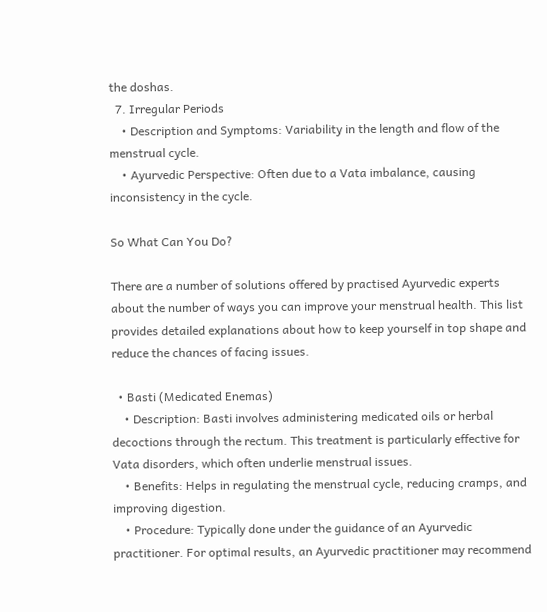the doshas.
  7. Irregular Periods
    • Description and Symptoms: Variability in the length and flow of the menstrual cycle.
    • Ayurvedic Perspective: Often due to a Vata imbalance, causing inconsistency in the cycle.

So What Can You Do?

There are a number of solutions offered by practised Ayurvedic experts about the number of ways you can improve your menstrual health. This list provides detailed explanations about how to keep yourself in top shape and reduce the chances of facing issues.

  • Basti (Medicated Enemas)
    • Description: Basti involves administering medicated oils or herbal decoctions through the rectum. This treatment is particularly effective for Vata disorders, which often underlie menstrual issues.
    • Benefits: Helps in regulating the menstrual cycle, reducing cramps, and improving digestion.
    • Procedure: Typically done under the guidance of an Ayurvedic practitioner. For optimal results, an Ayurvedic practitioner may recommend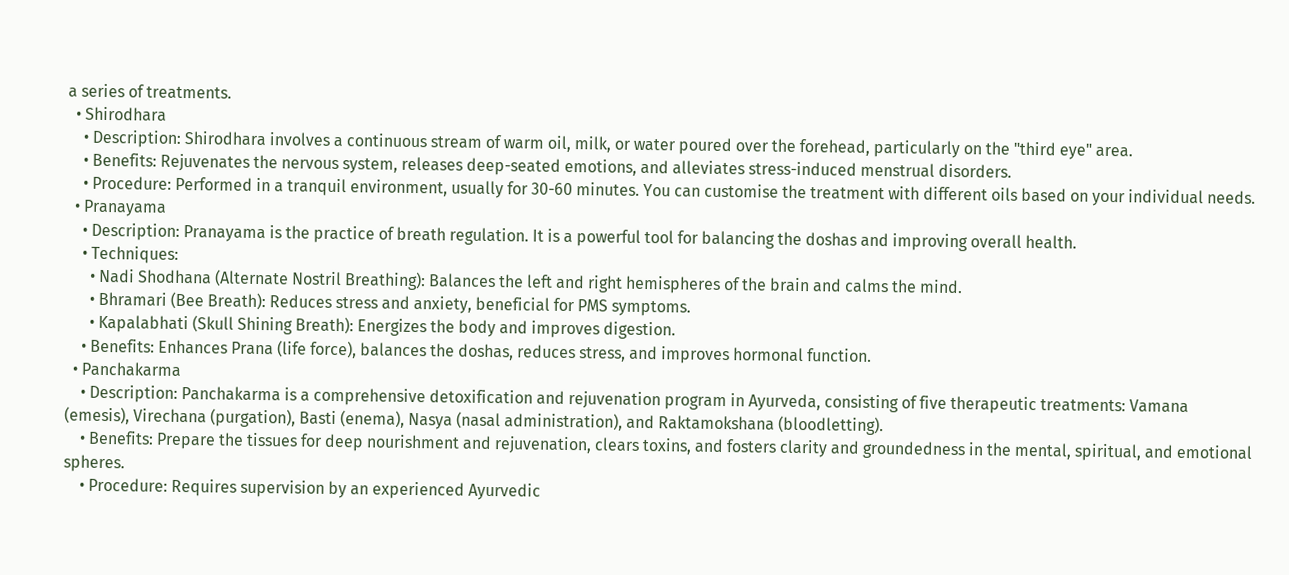a series of treatments.
  • Shirodhara
    • Description: Shirodhara involves a continuous stream of warm oil, milk, or water poured over the forehead, particularly on the "third eye" area.
    • Benefits: Rejuvenates the nervous system, releases deep-seated emotions, and alleviates stress-induced menstrual disorders.
    • Procedure: Performed in a tranquil environment, usually for 30-60 minutes. You can customise the treatment with different oils based on your individual needs.
  • Pranayama
    • Description: Pranayama is the practice of breath regulation. It is a powerful tool for balancing the doshas and improving overall health.
    • Techniques:
      • Nadi Shodhana (Alternate Nostril Breathing): Balances the left and right hemispheres of the brain and calms the mind.
      • Bhramari (Bee Breath): Reduces stress and anxiety, beneficial for PMS symptoms.
      • Kapalabhati (Skull Shining Breath): Energizes the body and improves digestion.
    • Benefits: Enhances Prana (life force), balances the doshas, reduces stress, and improves hormonal function.
  • Panchakarma
    • Description: Panchakarma is a comprehensive detoxification and rejuvenation program in Ayurveda, consisting of five therapeutic treatments: Vamana (emesis), Virechana (purgation), Basti (enema), Nasya (nasal administration), and Raktamokshana (bloodletting).
    • Benefits: Prepare the tissues for deep nourishment and rejuvenation, clears toxins, and fosters clarity and groundedness in the mental, spiritual, and emotional spheres.
    • Procedure: Requires supervision by an experienced Ayurvedic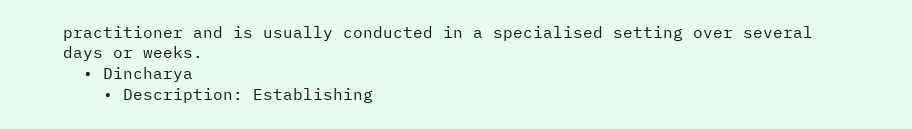practitioner and is usually conducted in a specialised setting over several days or weeks.
  • Dincharya
    • Description: Establishing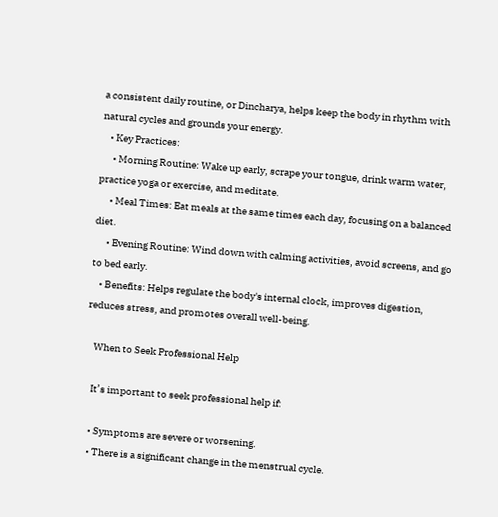a consistent daily routine, or Dincharya, helps keep the body in rhythm with natural cycles and grounds your energy.
    • Key Practices:
      • Morning Routine: Wake up early, scrape your tongue, drink warm water, practice yoga or exercise, and meditate.
      • Meal Times: Eat meals at the same times each day, focusing on a balanced diet.
      • Evening Routine: Wind down with calming activities, avoid screens, and go to bed early.
    • Benefits: Helps regulate the body's internal clock, improves digestion, reduces stress, and promotes overall well-being.

    When to Seek Professional Help

    It’s important to seek professional help if:

    • Symptoms are severe or worsening.
    • There is a significant change in the menstrual cycle.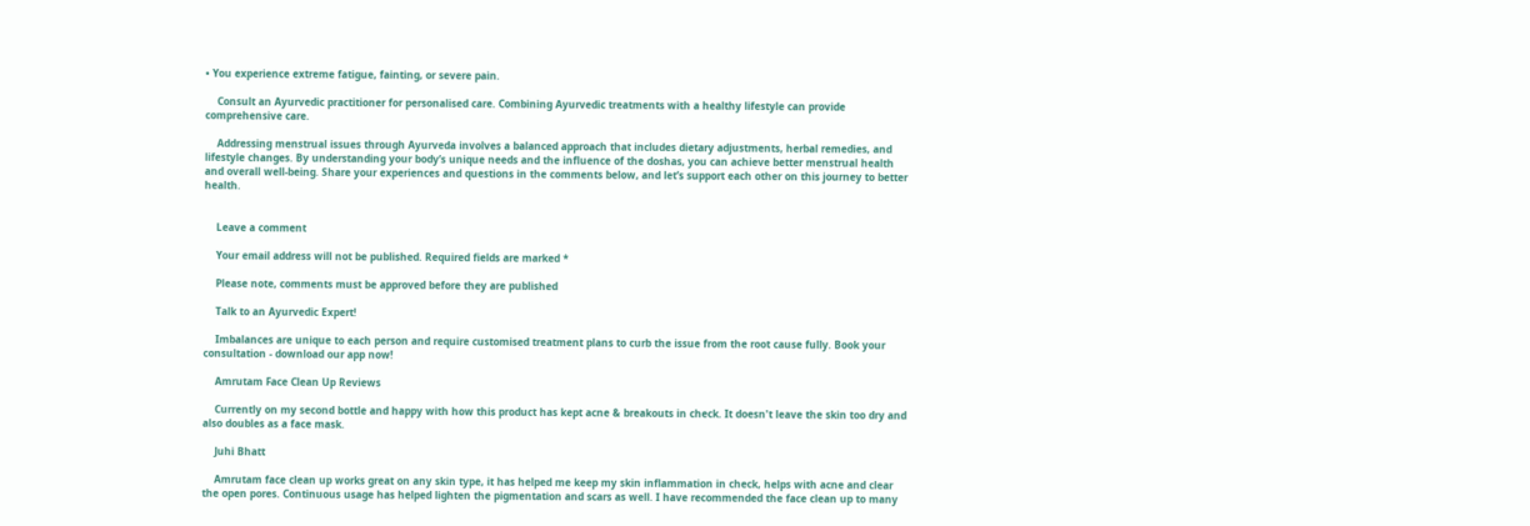• You experience extreme fatigue, fainting, or severe pain.

    Consult an Ayurvedic practitioner for personalised care. Combining Ayurvedic treatments with a healthy lifestyle can provide comprehensive care.

    Addressing menstrual issues through Ayurveda involves a balanced approach that includes dietary adjustments, herbal remedies, and lifestyle changes. By understanding your body’s unique needs and the influence of the doshas, you can achieve better menstrual health and overall well-being. Share your experiences and questions in the comments below, and let’s support each other on this journey to better health.


    Leave a comment

    Your email address will not be published. Required fields are marked *

    Please note, comments must be approved before they are published

    Talk to an Ayurvedic Expert!

    Imbalances are unique to each person and require customised treatment plans to curb the issue from the root cause fully. Book your consultation - download our app now!

    Amrutam Face Clean Up Reviews

    Currently on my second bottle and happy with how this product has kept acne & breakouts in check. It doesn't leave the skin too dry and also doubles as a face mask.

    Juhi Bhatt

    Amrutam face clean up works great on any skin type, it has helped me keep my skin inflammation in check, helps with acne and clear the open pores. Continuous usage has helped lighten the pigmentation and scars as well. I have recommended the face clean up to many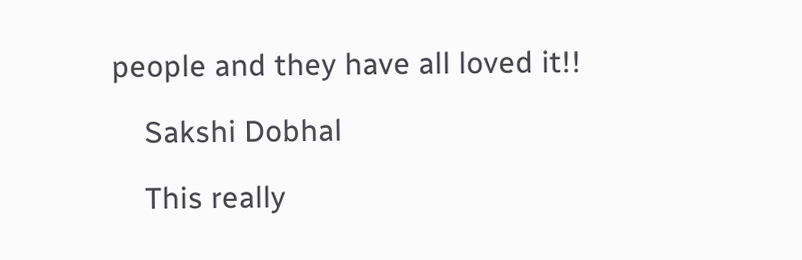people and they have all loved it!!

    Sakshi Dobhal

    This really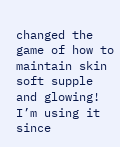changed the game of how to maintain skin soft supple and glowing! I’m using it since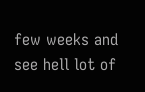few weeks and see hell lot of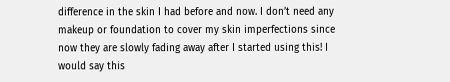difference in the skin I had before and now. I don’t need any makeup or foundation to cover my skin imperfections since now they are slowly fading away after I started using this! I would say this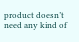product doesn’t need any kind of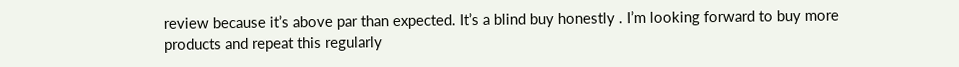review because it’s above par than expected. It’s a blind buy honestly . I’m looking forward to buy more products and repeat this regularly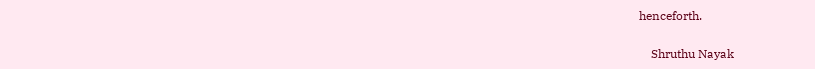henceforth.

    Shruthu Nayak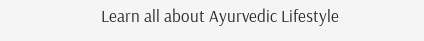Learn all about Ayurvedic Lifestyle